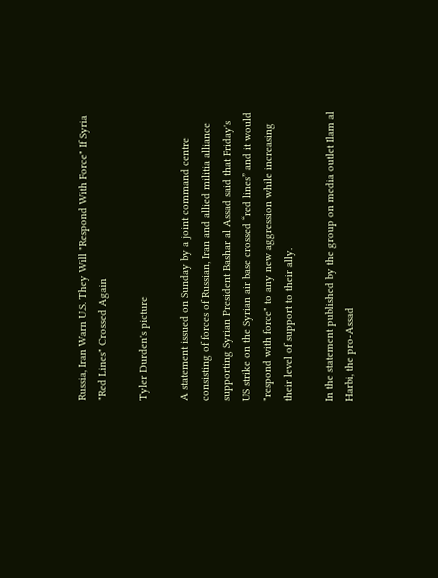Russia, Iran Warn U.S. They Will "Respond With Force" If Syria "Red Lines" Crossed Again

Tyler Durden's picture

A statement issued on Sunday by a joint command centre consisting of forces of Russian, Iran and allied militia alliance supporting Syrian President Bashar al Assad said that Friday's US strike on the Syrian air base crossed “red lines” and it would "respond with force" to any new aggression while increasing their level of support to their ally.

In the statement published by the group on media outlet Ilam al Harbi, the pro-Assad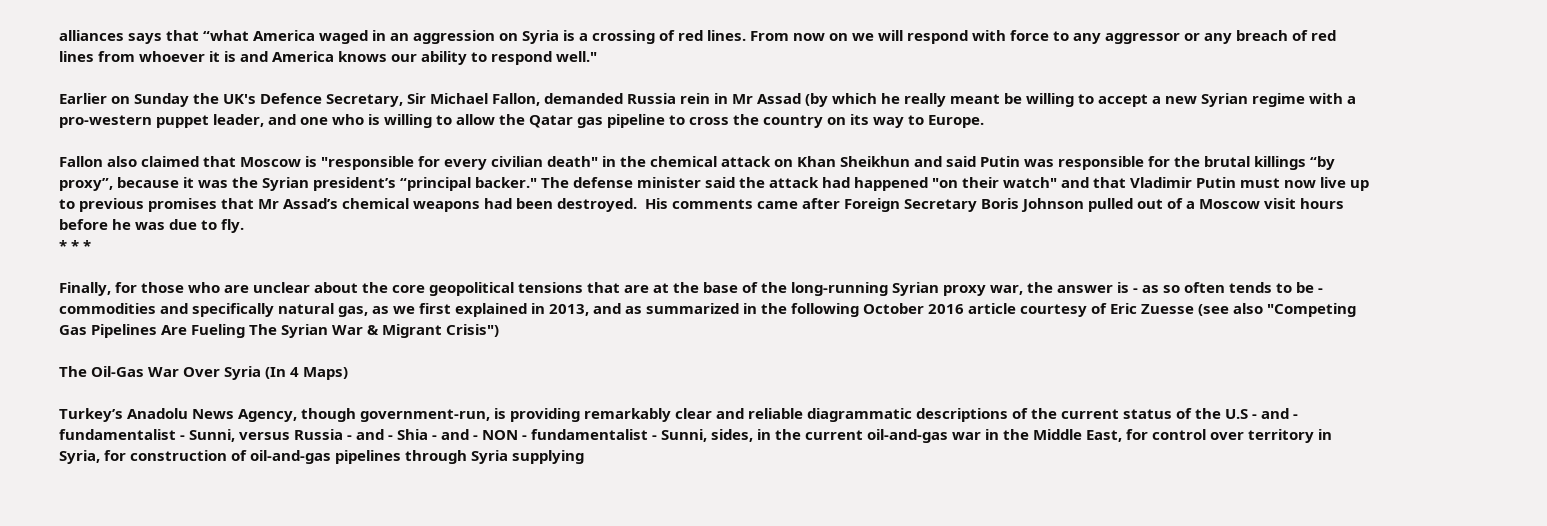alliances says that “what America waged in an aggression on Syria is a crossing of red lines. From now on we will respond with force to any aggressor or any breach of red lines from whoever it is and America knows our ability to respond well."

Earlier on Sunday the UK's Defence Secretary, Sir Michael Fallon, demanded Russia rein in Mr Assad (by which he really meant be willing to accept a new Syrian regime with a pro-western puppet leader, and one who is willing to allow the Qatar gas pipeline to cross the country on its way to Europe.

Fallon also claimed that Moscow is "responsible for every civilian death" in the chemical attack on Khan Sheikhun and said Putin was responsible for the brutal killings “by proxy”, because it was the Syrian president’s “principal backer." The defense minister said the attack had happened "on their watch" and that Vladimir Putin must now live up to previous promises that Mr Assad’s chemical weapons had been destroyed.  His comments came after Foreign Secretary Boris Johnson pulled out of a Moscow visit hours before he was due to fly.
* * *

Finally, for those who are unclear about the core geopolitical tensions that are at the base of the long-running Syrian proxy war, the answer is - as so often tends to be - commodities and specifically natural gas, as we first explained in 2013, and as summarized in the following October 2016 article courtesy of Eric Zuesse (see also "Competing Gas Pipelines Are Fueling The Syrian War & Migrant Crisis")

The Oil-Gas War Over Syria (In 4 Maps)

Turkey’s Anadolu News Agency, though government-run, is providing remarkably clear and reliable diagrammatic descriptions of the current status of the U.S - and - fundamentalist - Sunni, versus Russia - and - Shia - and - NON - fundamentalist - Sunni, sides, in the current oil-and-gas war in the Middle East, for control over territory in Syria, for construction of oil-and-gas pipelines through Syria supplying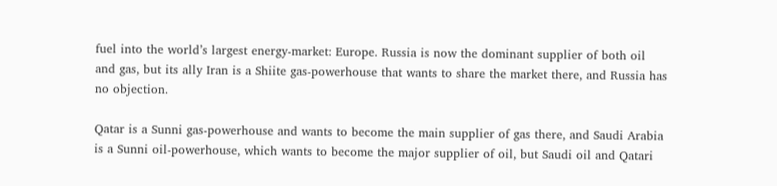fuel into the world’s largest energy-market: Europe. Russia is now the dominant supplier of both oil and gas, but its ally Iran is a Shiite gas-powerhouse that wants to share the market there, and Russia has no objection.

Qatar is a Sunni gas-powerhouse and wants to become the main supplier of gas there, and Saudi Arabia is a Sunni oil-powerhouse, which wants to become the major supplier of oil, but Saudi oil and Qatari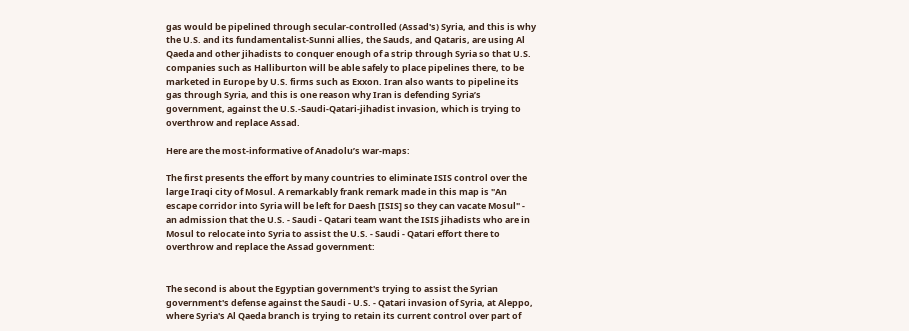gas would be pipelined through secular-controlled (Assad's) Syria, and this is why the U.S. and its fundamentalist-Sunni allies, the Sauds, and Qataris, are using Al Qaeda and other jihadists to conquer enough of a strip through Syria so that U.S. companies such as Halliburton will be able safely to place pipelines there, to be marketed in Europe by U.S. firms such as Exxon. Iran also wants to pipeline its gas through Syria, and this is one reason why Iran is defending Syria’s government, against the U.S.-Saudi-Qatari-jihadist invasion, which is trying to overthrow and replace Assad.

Here are the most-informative of Anadolu’s war-maps:

The first presents the effort by many countries to eliminate ISIS control over the large Iraqi city of Mosul. A remarkably frank remark made in this map is "An escape corridor into Syria will be left for Daesh [ISIS] so they can vacate Mosul" - an admission that the U.S. - Saudi - Qatari team want the ISIS jihadists who are in Mosul to relocate into Syria to assist the U.S. - Saudi - Qatari effort there to overthrow and replace the Assad government:


The second is about the Egyptian government's trying to assist the Syrian government's defense against the Saudi - U.S. - Qatari invasion of Syria, at Aleppo, where Syria's Al Qaeda branch is trying to retain its current control over part of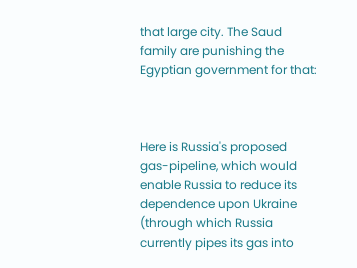that large city. The Saud family are punishing the Egyptian government for that:



Here is Russia's proposed gas-pipeline, which would enable Russia to reduce its dependence upon Ukraine (through which Russia currently pipes its gas into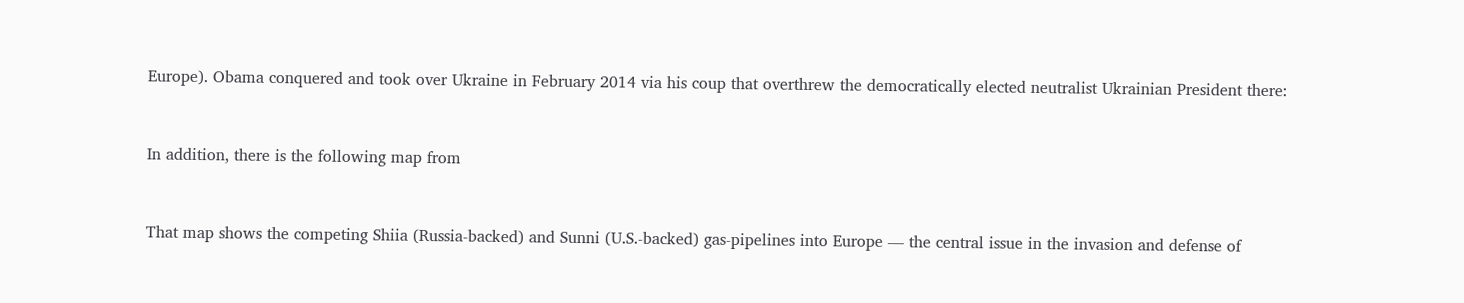Europe). Obama conquered and took over Ukraine in February 2014 via his coup that overthrew the democratically elected neutralist Ukrainian President there:


In addition, there is the following map from


That map shows the competing Shiia (Russia-backed) and Sunni (U.S.-backed) gas-pipelines into Europe — the central issue in the invasion and defense of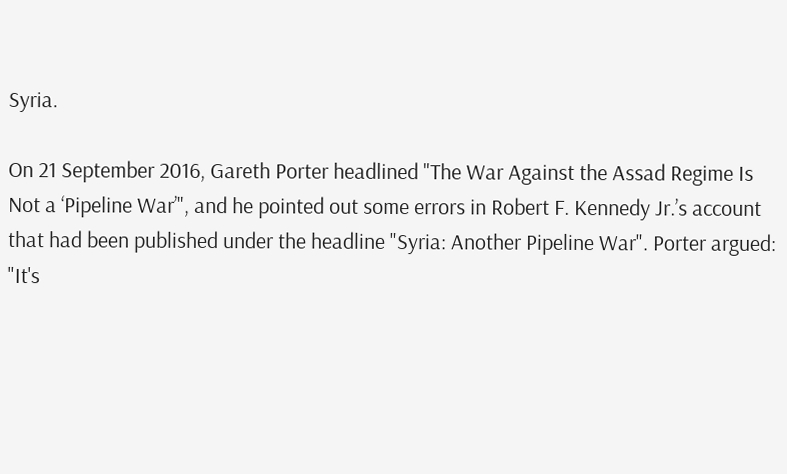Syria.

On 21 September 2016, Gareth Porter headlined "The War Against the Assad Regime Is Not a ‘Pipeline War’", and he pointed out some errors in Robert F. Kennedy Jr.’s account that had been published under the headline "Syria: Another Pipeline War". Porter argued: "It's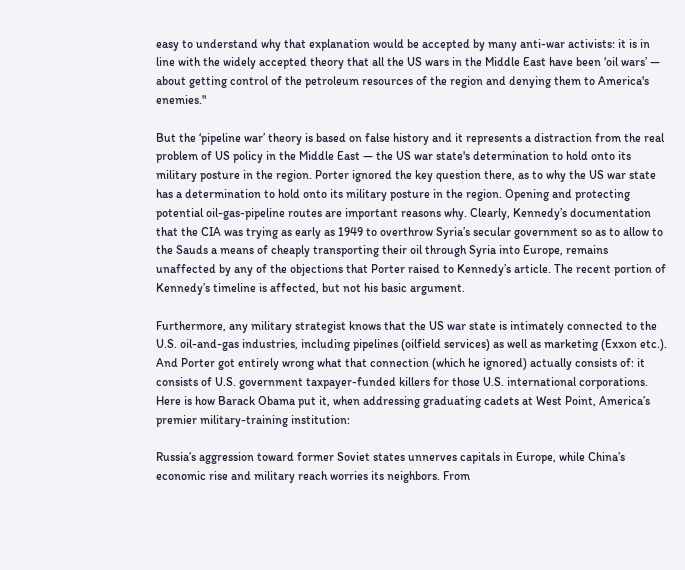easy to understand why that explanation would be accepted by many anti-war activists: it is in line with the widely accepted theory that all the US wars in the Middle East have been ‘oil wars’ — about getting control of the petroleum resources of the region and denying them to America's enemies."

But the ‘pipeline war’ theory is based on false history and it represents a distraction from the real problem of US policy in the Middle East — the US war state's determination to hold onto its military posture in the region. Porter ignored the key question there, as to why the US war state has a determination to hold onto its military posture in the region. Opening and protecting potential oil-gas-pipeline routes are important reasons why. Clearly, Kennedy’s documentation that the CIA was trying as early as 1949 to overthrow Syria’s secular government so as to allow to the Sauds a means of cheaply transporting their oil through Syria into Europe, remains unaffected by any of the objections that Porter raised to Kennedy’s article. The recent portion of Kennedy’s timeline is affected, but not his basic argument.

Furthermore, any military strategist knows that the US war state is intimately connected to the U.S. oil-and-gas industries, including pipelines (oilfield services) as well as marketing (Exxon etc.). And Porter got entirely wrong what that connection (which he ignored) actually consists of: it consists of U.S. government taxpayer-funded killers for those U.S. international corporations. Here is how Barack Obama put it, when addressing graduating cadets at West Point, America’s premier military-training institution:

Russia’s aggression toward former Soviet states unnerves capitals in Europe, while China’s economic rise and military reach worries its neighbors. From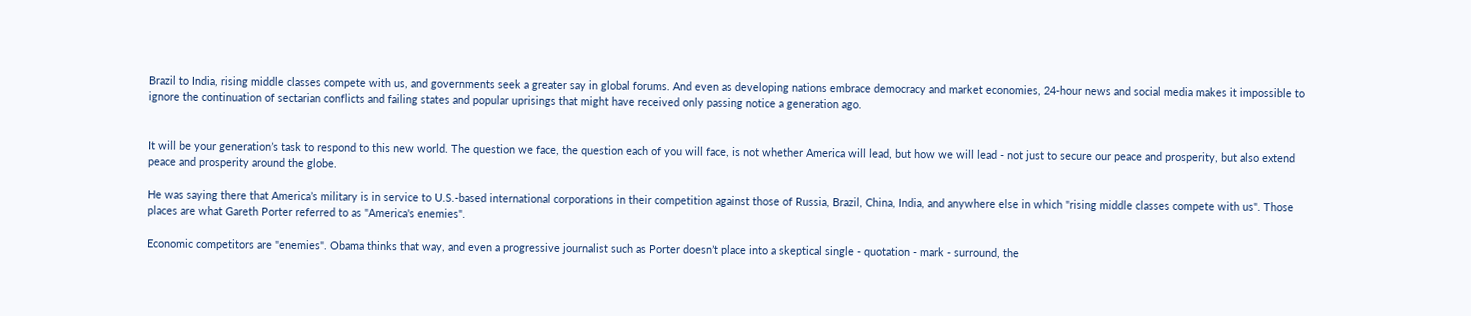Brazil to India, rising middle classes compete with us, and governments seek a greater say in global forums. And even as developing nations embrace democracy and market economies, 24-hour news and social media makes it impossible to ignore the continuation of sectarian conflicts and failing states and popular uprisings that might have received only passing notice a generation ago.


It will be your generation’s task to respond to this new world. The question we face, the question each of you will face, is not whether America will lead, but how we will lead - not just to secure our peace and prosperity, but also extend peace and prosperity around the globe.

He was saying there that America’s military is in service to U.S.-based international corporations in their competition against those of Russia, Brazil, China, India, and anywhere else in which "rising middle classes compete with us". Those places are what Gareth Porter referred to as "America's enemies".

Economic competitors are "enemies". Obama thinks that way, and even a progressive journalist such as Porter doesn’t place into a skeptical single - quotation - mark - surround, the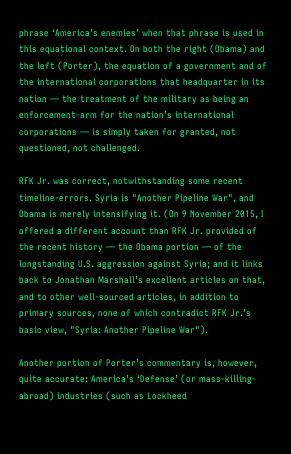phrase ‘America’s enemies’ when that phrase is used in this equational context. On both the right (Obama) and the left (Porter), the equation of a government and of the international corporations that headquarter in its nation — the treatment of the military as being an enforcement-arm for the nation’s international corporations — is simply taken for granted, not questioned, not challenged.

RFK Jr. was correct, notwithstanding some recent timeline-errors. Syria is "Another Pipeline War", and Obama is merely intensifying it. (On 9 November 2015, I offered a different account than RFK Jr. provided of the recent history — the Obama portion — of the longstanding U.S. aggression against Syria; and it links back to Jonathan Marshall’s excellent articles on that, and to other well-sourced articles, in addition to primary sources, none of which contradict RFK Jr.’s basic view, "Syria: Another Pipeline War").

Another portion of Porter’s commentary is, however, quite accurate: America’s ‘Defense’ (or mass-killing-abroad) industries (such as Lockheed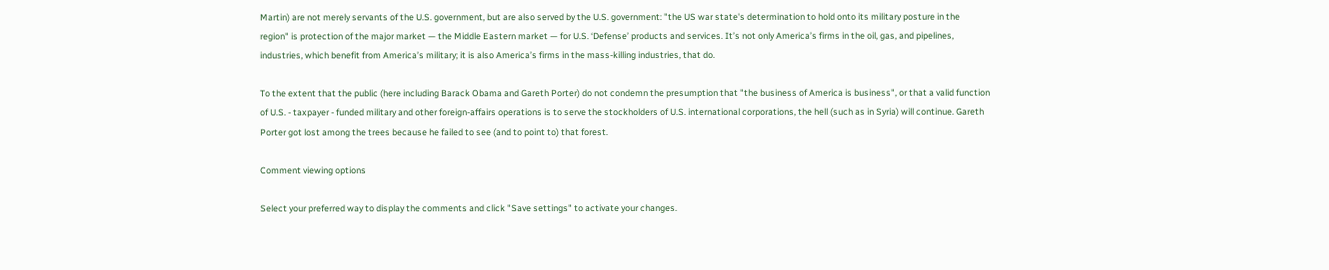Martin) are not merely servants of the U.S. government, but are also served by the U.S. government: "the US war state's determination to hold onto its military posture in the region" is protection of the major market — the Middle Eastern market — for U.S. ‘Defense’ products and services. It’s not only America’s firms in the oil, gas, and pipelines, industries, which benefit from America’s military; it is also America’s firms in the mass-killing industries, that do.

To the extent that the public (here including Barack Obama and Gareth Porter) do not condemn the presumption that "the business of America is business", or that a valid function of U.S. - taxpayer - funded military and other foreign-affairs operations is to serve the stockholders of U.S. international corporations, the hell (such as in Syria) will continue. Gareth Porter got lost among the trees because he failed to see (and to point to) that forest.

Comment viewing options

Select your preferred way to display the comments and click "Save settings" to activate your changes.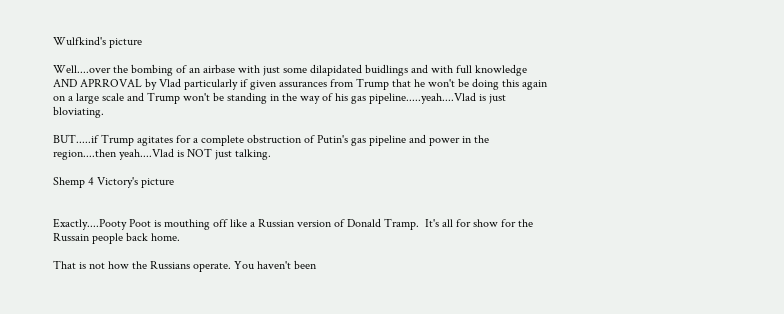Wulfkind's picture

Well....over the bombing of an airbase with just some dilapidated buidlings and with full knowledge AND APRROVAL by Vlad particularly if given assurances from Trump that he won't be doing this again on a large scale and Trump won't be standing in the way of his gas pipeline.....yeah....Vlad is just bloviating.

BUT.....if Trump agitates for a complete obstruction of Putin's gas pipeline and power in the region....then yeah....Vlad is NOT just talking.

Shemp 4 Victory's picture


Exactly....Pooty Poot is mouthing off like a Russian version of Donald Tramp.  It's all for show for the Russain people back home.

That is not how the Russians operate. You haven't been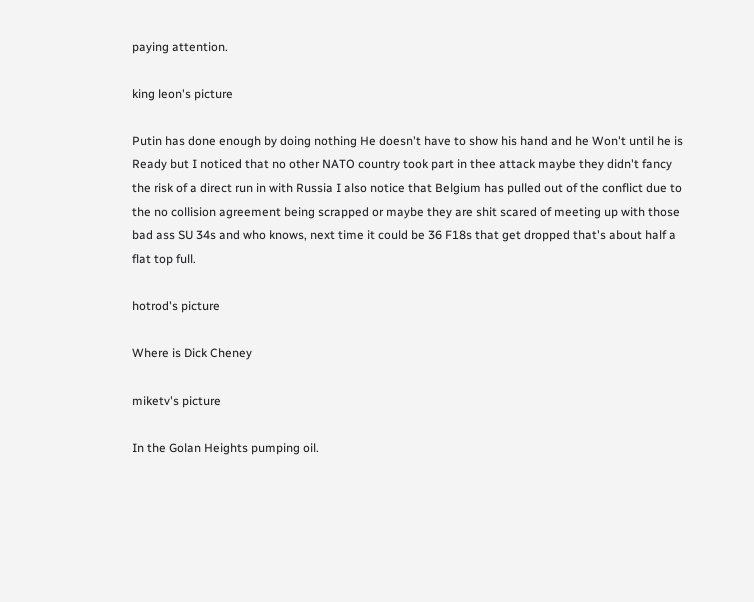paying attention.

king leon's picture

Putin has done enough by doing nothing He doesn't have to show his hand and he Won't until he is Ready but I noticed that no other NATO country took part in thee attack maybe they didn't fancy the risk of a direct run in with Russia I also notice that Belgium has pulled out of the conflict due to the no collision agreement being scrapped or maybe they are shit scared of meeting up with those bad ass SU 34s and who knows, next time it could be 36 F18s that get dropped that's about half a flat top full.

hotrod's picture

Where is Dick Cheney

miketv's picture

In the Golan Heights pumping oil.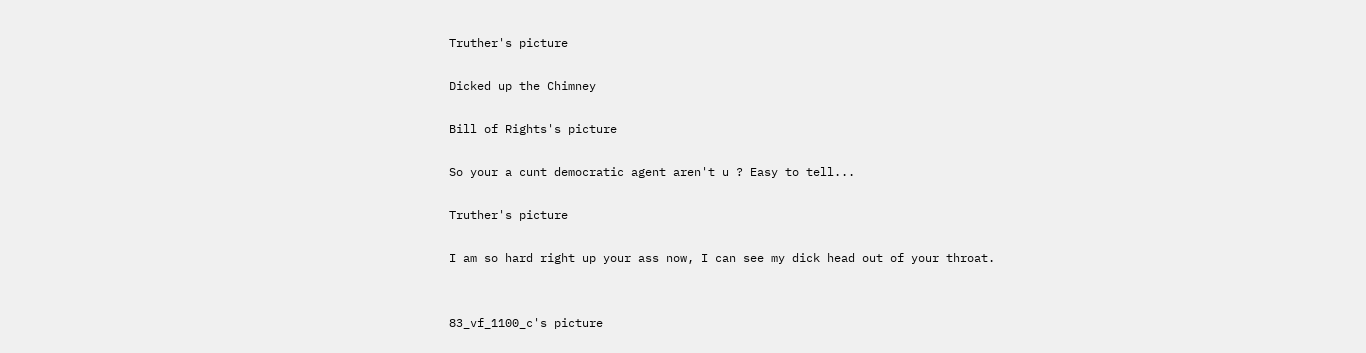Truther's picture

Dicked up the Chimney

Bill of Rights's picture

So your a cunt democratic agent aren't u ? Easy to tell...

Truther's picture

I am so hard right up your ass now, I can see my dick head out of your throat.


83_vf_1100_c's picture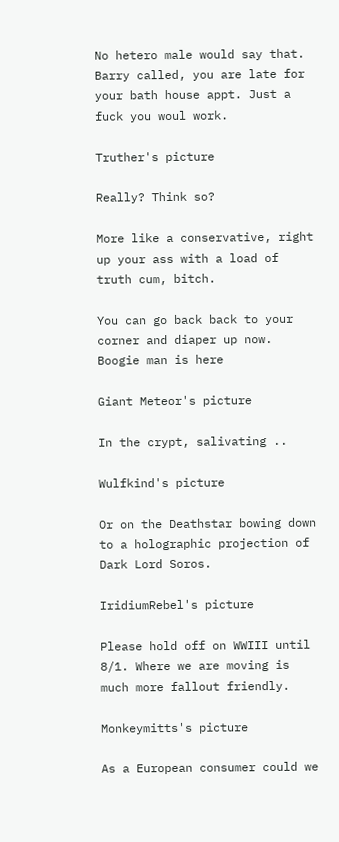No hetero male would say that. Barry called, you are late for your bath house appt. Just a fuck you woul work.

Truther's picture

Really? Think so?

More like a conservative, right up your ass with a load of truth cum, bitch.

You can go back back to your corner and diaper up now. Boogie man is here

Giant Meteor's picture

In the crypt, salivating ..

Wulfkind's picture

Or on the Deathstar bowing down to a holographic projection of Dark Lord Soros.

IridiumRebel's picture

Please hold off on WWIII until 8/1. Where we are moving is much more fallout friendly.

Monkeymitts's picture

As a European consumer could we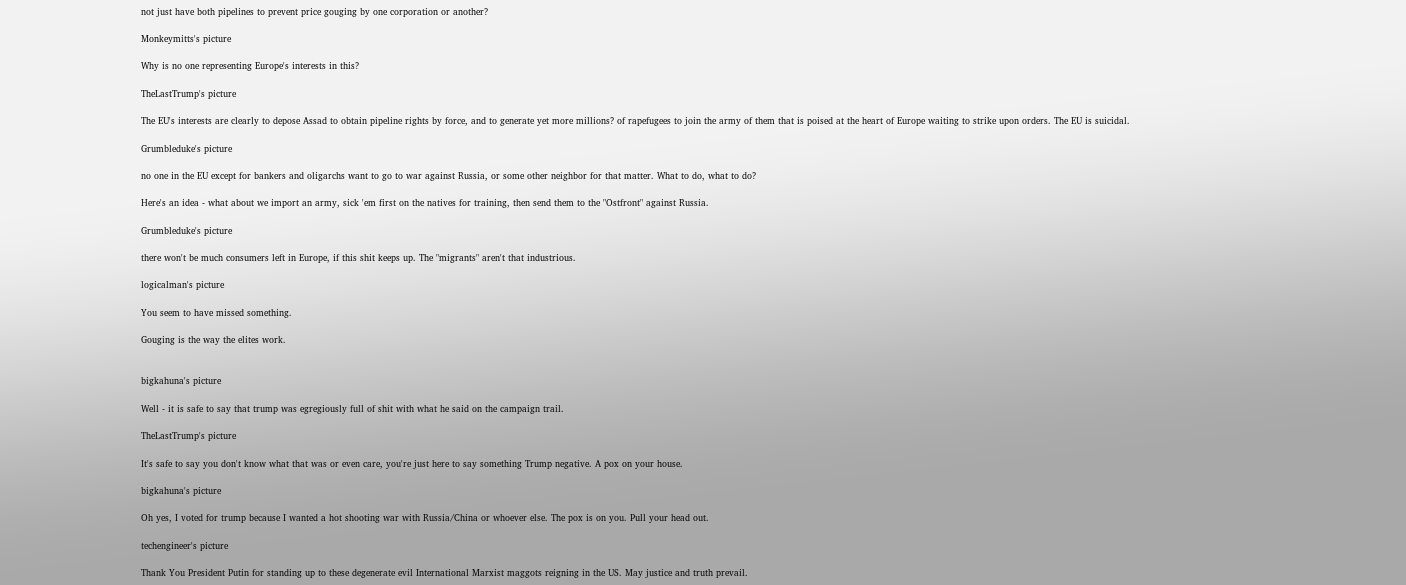not just have both pipelines to prevent price gouging by one corporation or another?

Monkeymitts's picture

Why is no one representing Europe's interests in this?

TheLastTrump's picture

The EU's interests are clearly to depose Assad to obtain pipeline rights by force, and to generate yet more millions? of rapefugees to join the army of them that is poised at the heart of Europe waiting to strike upon orders. The EU is suicidal.

Grumbleduke's picture

no one in the EU except for bankers and oligarchs want to go to war against Russia, or some other neighbor for that matter. What to do, what to do?

Here's an idea - what about we import an army, sick 'em first on the natives for training, then send them to the "Ostfront" against Russia.

Grumbleduke's picture

there won't be much consumers left in Europe, if this shit keeps up. The "migrants" aren't that industrious.

logicalman's picture

You seem to have missed something.

Gouging is the way the elites work.


bigkahuna's picture

Well - it is safe to say that trump was egregiously full of shit with what he said on the campaign trail.

TheLastTrump's picture

It's safe to say you don't know what that was or even care, you're just here to say something Trump negative. A pox on your house.

bigkahuna's picture

Oh yes, I voted for trump because I wanted a hot shooting war with Russia/China or whoever else. The pox is on you. Pull your head out.

techengineer's picture

Thank You President Putin for standing up to these degenerate evil International Marxist maggots reigning in the US. May justice and truth prevail.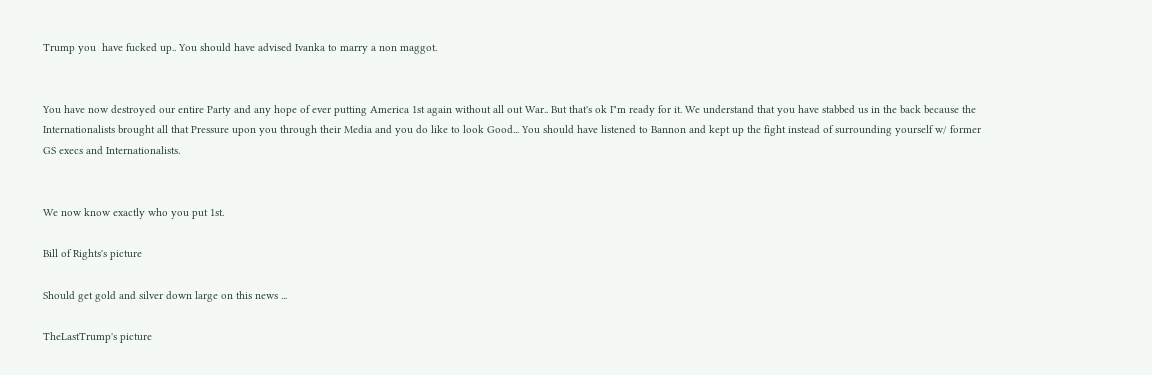Trump you  have fucked up.. You should have advised Ivanka to marry a non maggot.


You have now destroyed our entire Party and any hope of ever putting America 1st again without all out War.. But that's ok I"m ready for it. We understand that you have stabbed us in the back because the Internationalists brought all that Pressure upon you through their Media and you do like to look Good... You should have listened to Bannon and kept up the fight instead of surrounding yourself w/ former GS execs and Internationalists.


We now know exactly who you put 1st.

Bill of Rights's picture

Should get gold and silver down large on this news ...

TheLastTrump's picture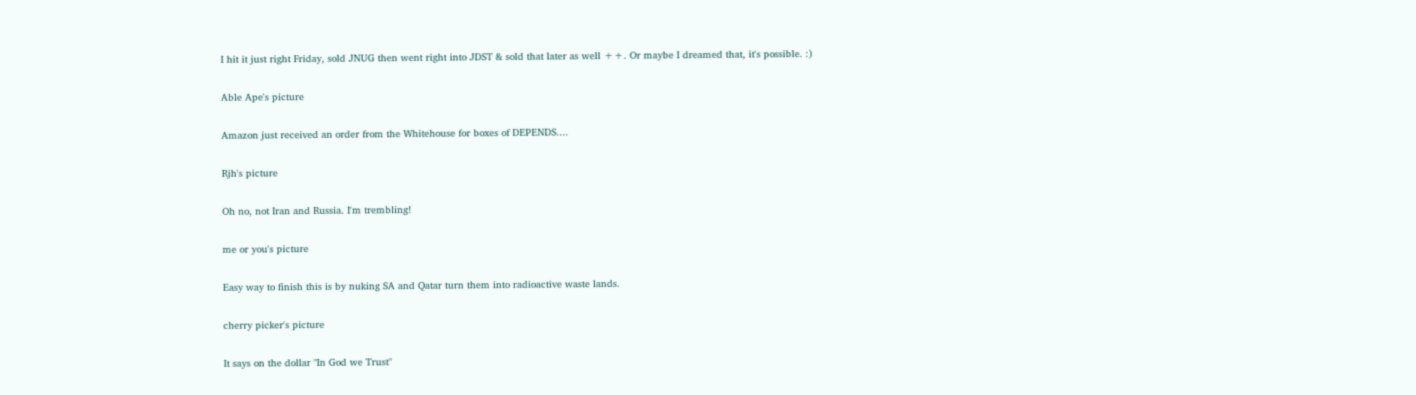I hit it just right Friday, sold JNUG then went right into JDST & sold that later as well ++. Or maybe I dreamed that, it's possible. :)

Able Ape's picture

Amazon just received an order from the Whitehouse for boxes of DEPENDS....

Rjh's picture

Oh no, not Iran and Russia. I'm trembling!

me or you's picture

Easy way to finish this is by nuking SA and Qatar turn them into radioactive waste lands.

cherry picker's picture

It says on the dollar "In God we Trust"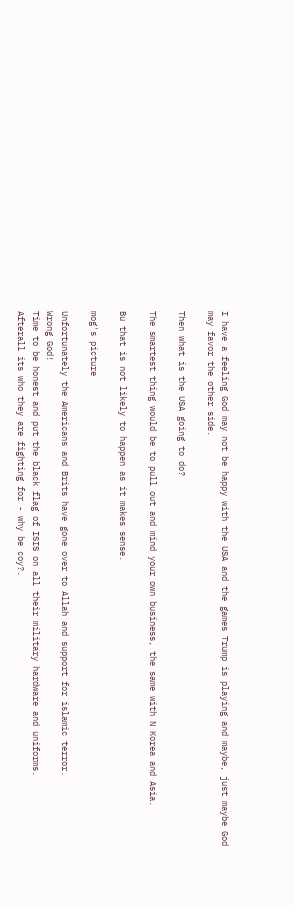I have a feeling God may not be happy with the USA and the games Trump is playing and maybe, just maybe God may favor the other side.

Then what is the USA going to do?

The smartest thing would be to pull out and mind your own business, the same with N Korea and Asia.

Bu that is not likely to happen as it makes sense.

mog's picture

Unfortunately the Americans and Brits have gone over to Allah and support for islamic terror.
Wrong God!
Time to be honest and put the black flag of ISIS on all their military hardware and uniforms.
Afterall its who they are fighting for - why be coy?.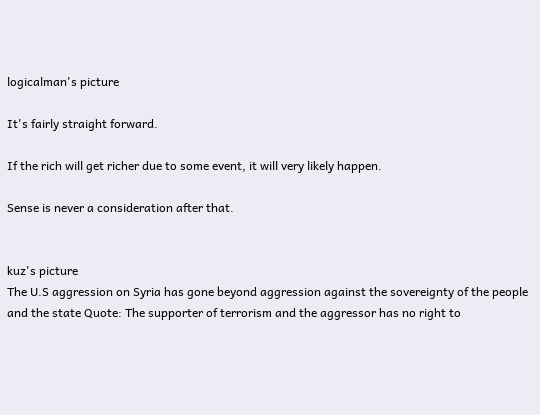logicalman's picture

It's fairly straight forward.

If the rich will get richer due to some event, it will very likely happen.

Sense is never a consideration after that.


kuz's picture
The U.S aggression on Syria has gone beyond aggression against the sovereignty of the people and the state Quote: The supporter of terrorism and the aggressor has no right to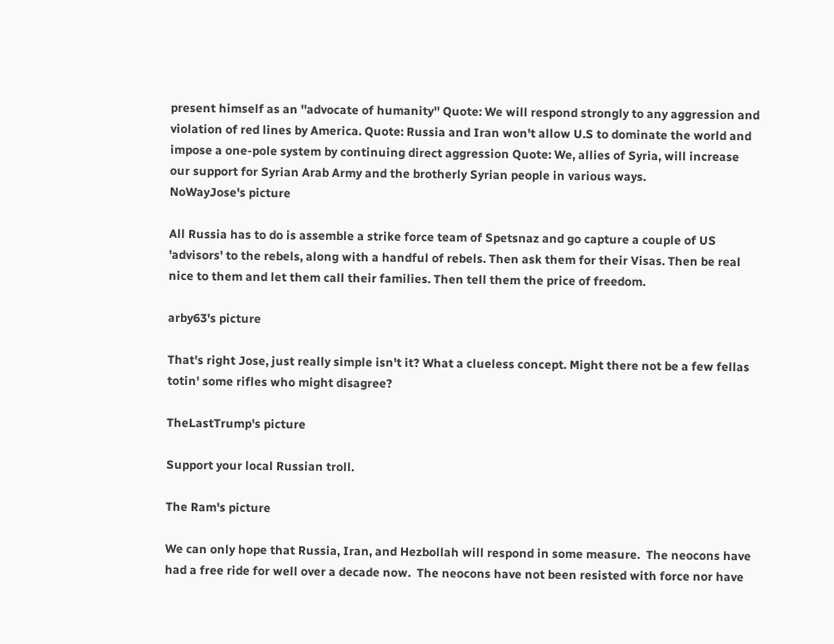present himself as an ''advocate of humanity'' Quote: We will respond strongly to any aggression and violation of red lines by America. Quote: Russia and Iran won't allow U.S to dominate the world and impose a one-pole system by continuing direct aggression Quote: We, allies of Syria, will increase our support for Syrian Arab Army and the brotherly Syrian people in various ways.
NoWayJose's picture

All Russia has to do is assemble a strike force team of Spetsnaz and go capture a couple of US 'advisors' to the rebels, along with a handful of rebels. Then ask them for their Visas. Then be real nice to them and let them call their families. Then tell them the price of freedom.

arby63's picture

That's right Jose, just really simple isn't it? What a clueless concept. Might there not be a few fellas totin' some rifles who might disagree?

TheLastTrump's picture

Support your local Russian troll.

The Ram's picture

We can only hope that Russia, Iran, and Hezbollah will respond in some measure.  The neocons have had a free ride for well over a decade now.  The neocons have not been resisted with force nor have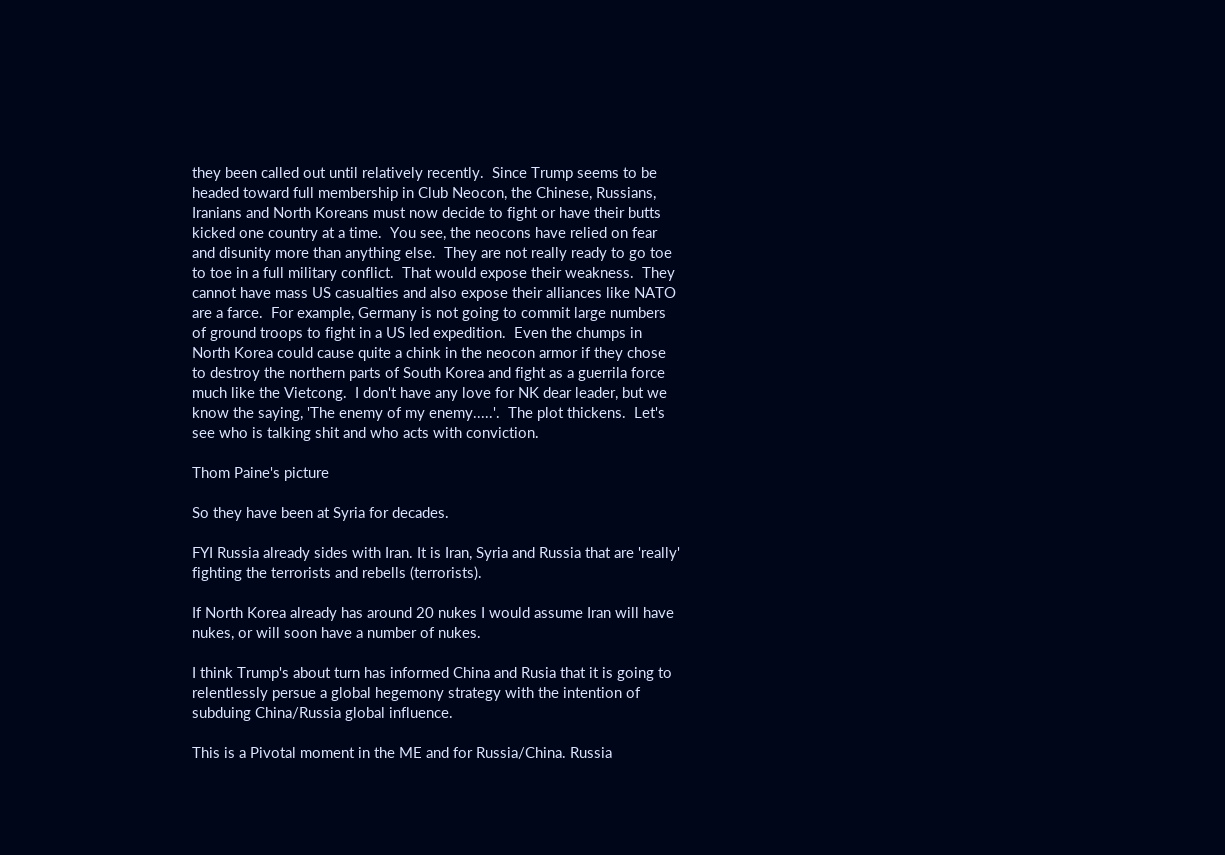they been called out until relatively recently.  Since Trump seems to be headed toward full membership in Club Neocon, the Chinese, Russians, Iranians and North Koreans must now decide to fight or have their butts kicked one country at a time.  You see, the neocons have relied on fear and disunity more than anything else.  They are not really ready to go toe to toe in a full military conflict.  That would expose their weakness.  They cannot have mass US casualties and also expose their alliances like NATO are a farce.  For example, Germany is not going to commit large numbers of ground troops to fight in a US led expedition.  Even the chumps in North Korea could cause quite a chink in the neocon armor if they chose to destroy the northern parts of South Korea and fight as a guerrila force much like the Vietcong.  I don't have any love for NK dear leader, but we know the saying, 'The enemy of my enemy.....'.  The plot thickens.  Let's see who is talking shit and who acts with conviction.

Thom Paine's picture

So they have been at Syria for decades.

FYI Russia already sides with Iran. It is Iran, Syria and Russia that are 'really' fighting the terrorists and rebells (terrorists).

If North Korea already has around 20 nukes I would assume Iran will have nukes, or will soon have a number of nukes.

I think Trump's about turn has informed China and Rusia that it is going to relentlessly persue a global hegemony strategy with the intention of subduing China/Russia global influence.

This is a Pivotal moment in the ME and for Russia/China. Russia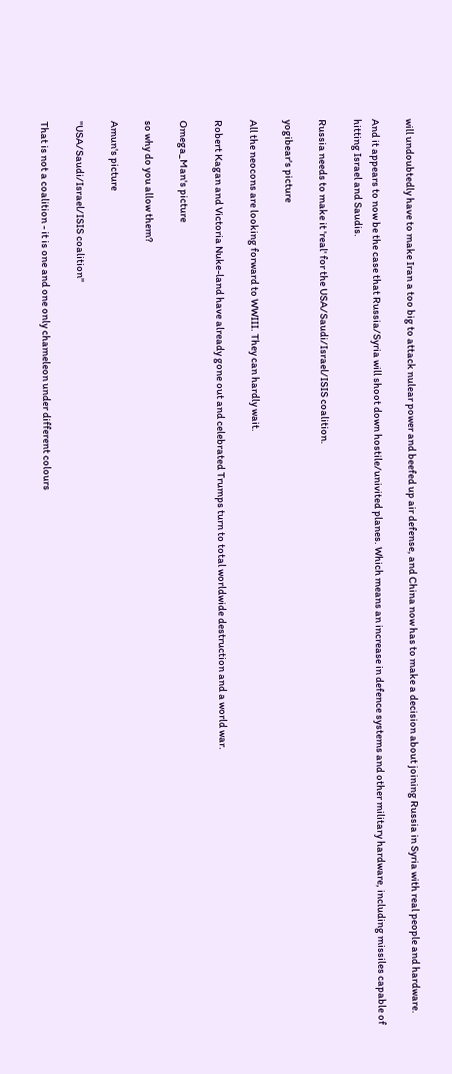will undoubtedly have to make Iran a too big to attack nulear power and beefed up air defense, and China now has to make a decision about joining Russia in Syria with real people and hardware.

And it appears to now be the case that Russia/Syria will shoot down hostile/univited planes. Which means an increase in defence systems and other military hardware, including missiles capable of hitting Israel and Saudis.

Russia needs to make it 'real' for the USA/Saudi/Israel/ISIS coalition.

yogibear's picture

All the neocons are looking forward to WWIII. They can hardly wait.

Robert Kagan and Victoria Nuke-land have already gone out and celebrated Trumps turn to total worldwide destruction and a world war.

Omega_Man's picture

so why do you allow them?

Amun's picture

"USA/Saudi/Israel/ISIS coalition"

That is not a coalition - it is one and one only chameleon under different colours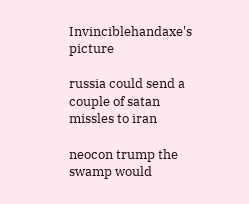Invinciblehandaxe's picture

russia could send a couple of satan missles to iran

neocon trump the swamp would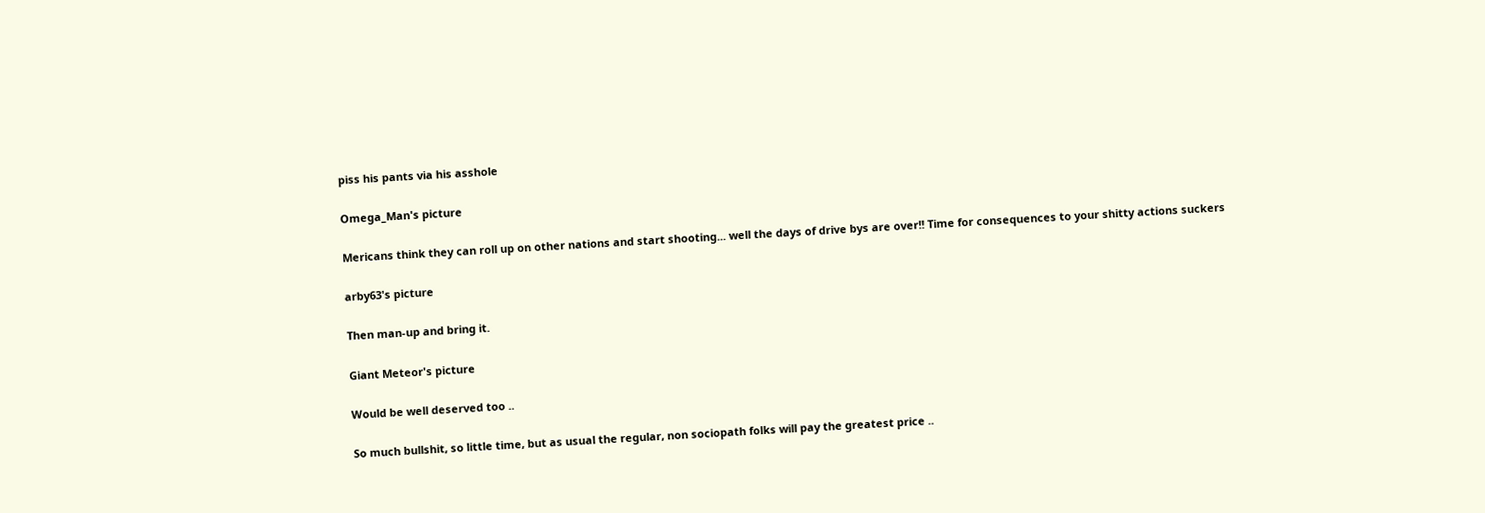piss his pants via his asshole

Omega_Man's picture

Mericans think they can roll up on other nations and start shooting... well the days of drive bys are over!! Time for consequences to your shitty actions suckers

arby63's picture

Then man-up and bring it.

Giant Meteor's picture

Would be well deserved too ..

So much bullshit, so little time, but as usual the regular, non sociopath folks will pay the greatest price ..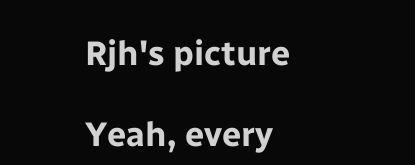Rjh's picture

Yeah, every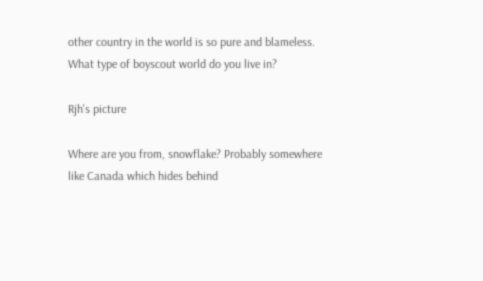other country in the world is so pure and blameless. What type of boyscout world do you live in?

Rjh's picture

Where are you from, snowflake? Probably somewhere like Canada which hides behind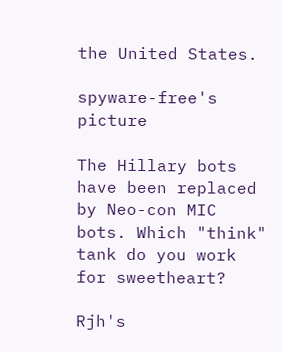the United States.

spyware-free's picture

The Hillary bots have been replaced by Neo-con MIC bots. Which "think" tank do you work for sweetheart?

Rjh's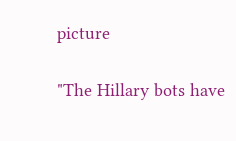picture

"The Hillary bots have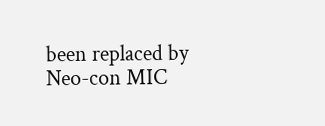been replaced by Neo-con MIC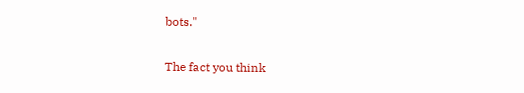bots."

The fact you think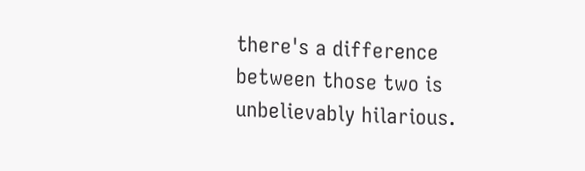there's a difference between those two is unbelievably hilarious.